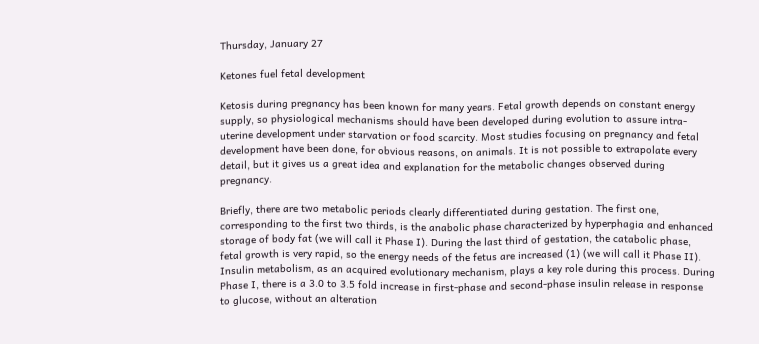Thursday, January 27

Ketones fuel fetal development

Ketosis during pregnancy has been known for many years. Fetal growth depends on constant energy supply, so physiological mechanisms should have been developed during evolution to assure intra-uterine development under starvation or food scarcity. Most studies focusing on pregnancy and fetal development have been done, for obvious reasons, on animals. It is not possible to extrapolate every detail, but it gives us a great idea and explanation for the metabolic changes observed during pregnancy.

Briefly, there are two metabolic periods clearly differentiated during gestation. The first one, corresponding to the first two thirds, is the anabolic phase characterized by hyperphagia and enhanced storage of body fat (we will call it Phase I). During the last third of gestation, the catabolic phase, fetal growth is very rapid, so the energy needs of the fetus are increased (1) (we will call it Phase II). Insulin metabolism, as an acquired evolutionary mechanism, plays a key role during this process. During Phase I, there is a 3.0 to 3.5 fold increase in first-phase and second-phase insulin release in response to glucose, without an alteration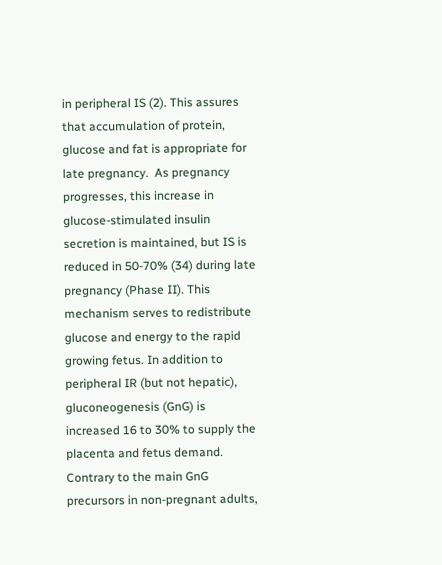in peripheral IS (2). This assures that accumulation of protein, glucose and fat is appropriate for late pregnancy.  As pregnancy progresses, this increase in glucose-stimulated insulin secretion is maintained, but IS is reduced in 50-70% (34) during late pregnancy (Phase II). This mechanism serves to redistribute glucose and energy to the rapid growing fetus. In addition to peripheral IR (but not hepatic), gluconeogenesis (GnG) is increased 16 to 30% to supply the placenta and fetus demand. Contrary to the main GnG precursors in non-pregnant adults,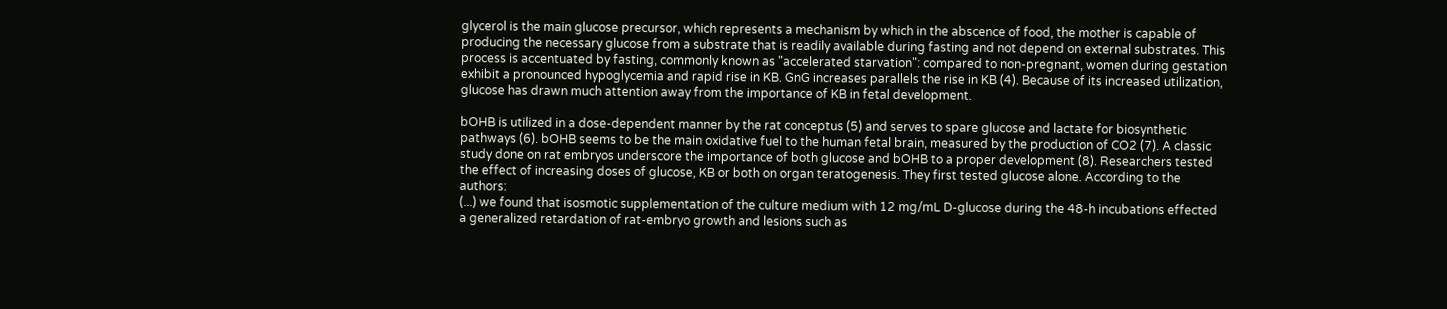glycerol is the main glucose precursor, which represents a mechanism by which in the abscence of food, the mother is capable of producing the necessary glucose from a substrate that is readily available during fasting and not depend on external substrates. This process is accentuated by fasting, commonly known as "accelerated starvation": compared to non-pregnant, women during gestation exhibit a pronounced hypoglycemia and rapid rise in KB. GnG increases parallels the rise in KB (4). Because of its increased utilization, glucose has drawn much attention away from the importance of KB in fetal development.

bOHB is utilized in a dose-dependent manner by the rat conceptus (5) and serves to spare glucose and lactate for biosynthetic pathways (6). bOHB seems to be the main oxidative fuel to the human fetal brain, measured by the production of CO2 (7). A classic study done on rat embryos underscore the importance of both glucose and bOHB to a proper development (8). Researchers tested the effect of increasing doses of glucose, KB or both on organ teratogenesis. They first tested glucose alone. According to the authors:
(...) we found that isosmotic supplementation of the culture medium with 12 mg/mL D-glucose during the 48-h incubations effected a generalized retardation of rat-embryo growth and lesions such as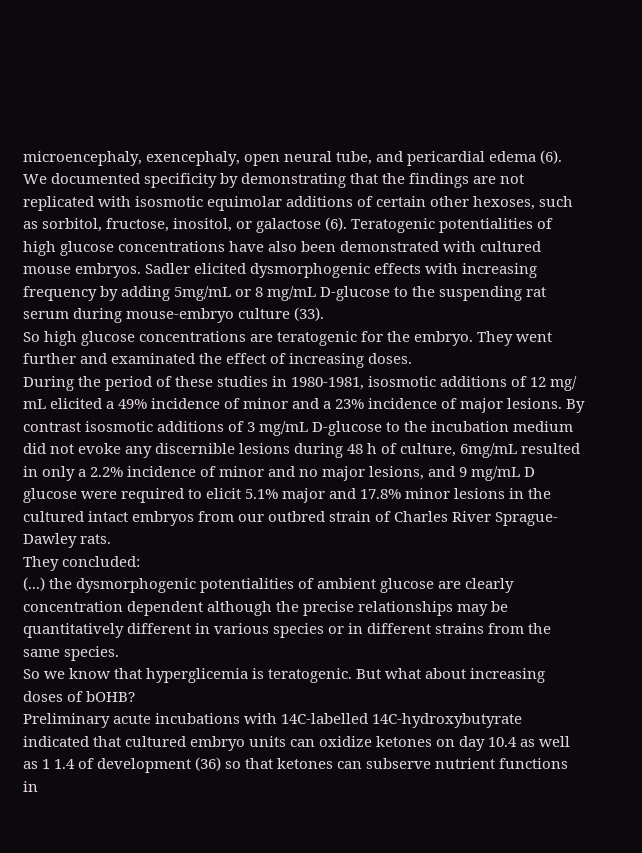microencephaly, exencephaly, open neural tube, and pericardial edema (6). We documented specificity by demonstrating that the findings are not replicated with isosmotic equimolar additions of certain other hexoses, such as sorbitol, fructose, inositol, or galactose (6). Teratogenic potentialities of high glucose concentrations have also been demonstrated with cultured mouse embryos. Sadler elicited dysmorphogenic effects with increasing frequency by adding 5mg/mL or 8 mg/mL D-glucose to the suspending rat serum during mouse-embryo culture (33).
So high glucose concentrations are teratogenic for the embryo. They went further and examinated the effect of increasing doses.
During the period of these studies in 1980-1981, isosmotic additions of 12 mg/ mL elicited a 49% incidence of minor and a 23% incidence of major lesions. By contrast isosmotic additions of 3 mg/mL D-glucose to the incubation medium did not evoke any discernible lesions during 48 h of culture, 6mg/mL resulted in only a 2.2% incidence of minor and no major lesions, and 9 mg/mL D glucose were required to elicit 5.1% major and 17.8% minor lesions in the cultured intact embryos from our outbred strain of Charles River Sprague-Dawley rats.
They concluded:
(...) the dysmorphogenic potentialities of ambient glucose are clearly concentration dependent although the precise relationships may be quantitatively different in various species or in different strains from the same species.
So we know that hyperglicemia is teratogenic. But what about increasing doses of bOHB?
Preliminary acute incubations with 14C-labelled 14C-hydroxybutyrate indicated that cultured embryo units can oxidize ketones on day 10.4 as well as 1 1.4 of development (36) so that ketones can subserve nutrient functions in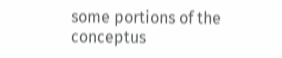some portions of the conceptus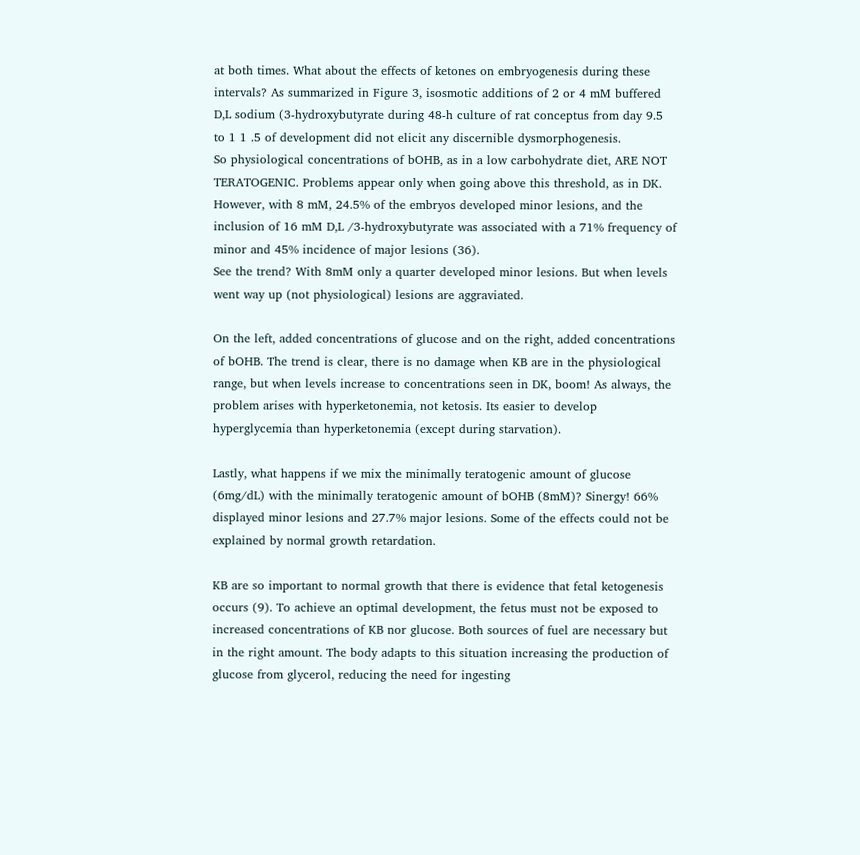at both times. What about the effects of ketones on embryogenesis during these intervals? As summarized in Figure 3, isosmotic additions of 2 or 4 mM buffered D,L sodium (3-hydroxybutyrate during 48-h culture of rat conceptus from day 9.5 to 1 1 .5 of development did not elicit any discernible dysmorphogenesis.
So physiological concentrations of bOHB, as in a low carbohydrate diet, ARE NOT TERATOGENIC. Problems appear only when going above this threshold, as in DK.
However, with 8 mM, 24.5% of the embryos developed minor lesions, and the inclusion of 16 mM D,L /3-hydroxybutyrate was associated with a 71% frequency of minor and 45% incidence of major lesions (36).
See the trend? With 8mM only a quarter developed minor lesions. But when levels went way up (not physiological) lesions are aggraviated.

On the left, added concentrations of glucose and on the right, added concentrations of bOHB. The trend is clear, there is no damage when KB are in the physiological range, but when levels increase to concentrations seen in DK, boom! As always, the problem arises with hyperketonemia, not ketosis. Its easier to develop hyperglycemia than hyperketonemia (except during starvation).

Lastly, what happens if we mix the minimally teratogenic amount of glucose (6mg/dL) with the minimally teratogenic amount of bOHB (8mM)? Sinergy! 66% displayed minor lesions and 27.7% major lesions. Some of the effects could not be explained by normal growth retardation.

KB are so important to normal growth that there is evidence that fetal ketogenesis occurs (9). To achieve an optimal development, the fetus must not be exposed to increased concentrations of KB nor glucose. Both sources of fuel are necessary but in the right amount. The body adapts to this situation increasing the production of glucose from glycerol, reducing the need for ingesting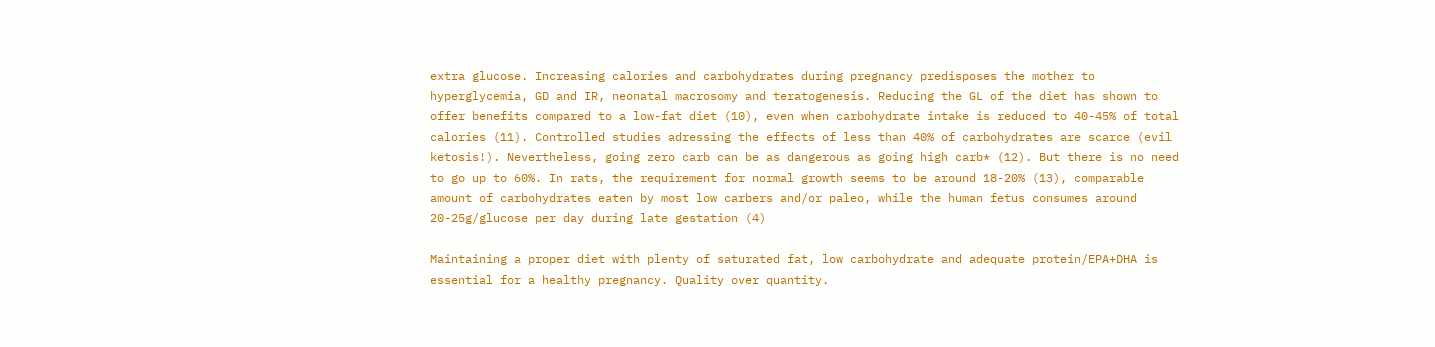extra glucose. Increasing calories and carbohydrates during pregnancy predisposes the mother to hyperglycemia, GD and IR, neonatal macrosomy and teratogenesis. Reducing the GL of the diet has shown to offer benefits compared to a low-fat diet (10), even when carbohydrate intake is reduced to 40-45% of total calories (11). Controlled studies adressing the effects of less than 40% of carbohydrates are scarce (evil ketosis!). Nevertheless, going zero carb can be as dangerous as going high carb* (12). But there is no need to go up to 60%. In rats, the requirement for normal growth seems to be around 18-20% (13), comparable amount of carbohydrates eaten by most low carbers and/or paleo, while the human fetus consumes around 20-25g/glucose per day during late gestation (4)

Maintaining a proper diet with plenty of saturated fat, low carbohydrate and adequate protein/EPA+DHA is essential for a healthy pregnancy. Quality over quantity.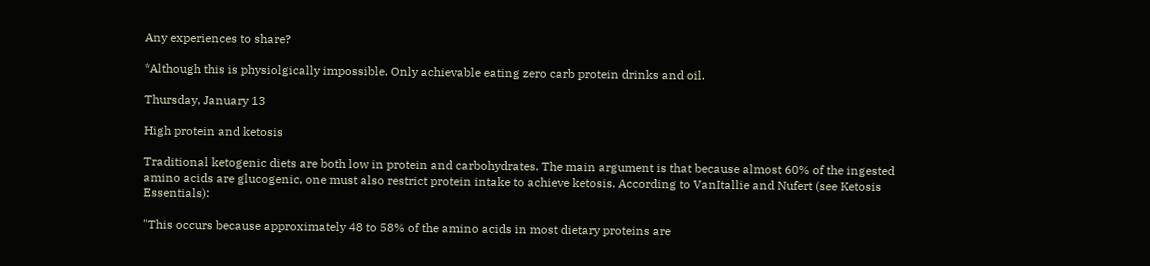Any experiences to share?

*Although this is physiolgically impossible. Only achievable eating zero carb protein drinks and oil.

Thursday, January 13

High protein and ketosis

Traditional ketogenic diets are both low in protein and carbohydrates. The main argument is that because almost 60% of the ingested amino acids are glucogenic, one must also restrict protein intake to achieve ketosis. According to VanItallie and Nufert (see Ketosis Essentials):

"This occurs because approximately 48 to 58% of the amino acids in most dietary proteins are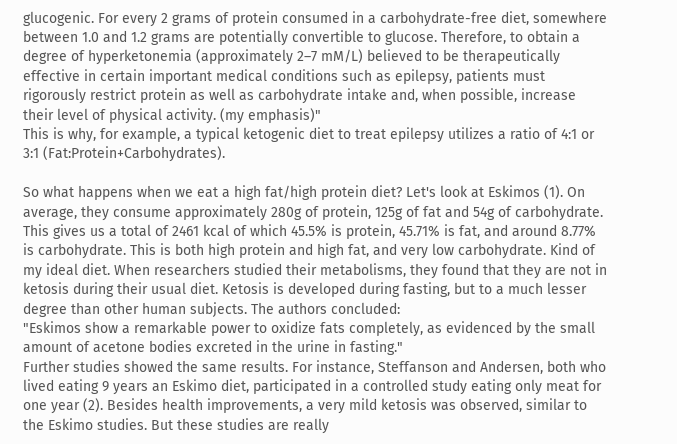glucogenic. For every 2 grams of protein consumed in a carbohydrate-free diet, somewhere between 1.0 and 1.2 grams are potentially convertible to glucose. Therefore, to obtain a degree of hyperketonemia (approximately 2–7 mM/L) believed to be therapeutically effective in certain important medical conditions such as epilepsy, patients must rigorously restrict protein as well as carbohydrate intake and, when possible, increase their level of physical activity. (my emphasis)"
This is why, for example, a typical ketogenic diet to treat epilepsy utilizes a ratio of 4:1 or 3:1 (Fat:Protein+Carbohydrates).

So what happens when we eat a high fat/high protein diet? Let's look at Eskimos (1). On average, they consume approximately 280g of protein, 125g of fat and 54g of carbohydrate. This gives us a total of 2461 kcal of which 45.5% is protein, 45.71% is fat, and around 8.77% is carbohydrate. This is both high protein and high fat, and very low carbohydrate. Kind of my ideal diet. When researchers studied their metabolisms, they found that they are not in ketosis during their usual diet. Ketosis is developed during fasting, but to a much lesser degree than other human subjects. The authors concluded:
"Eskimos show a remarkable power to oxidize fats completely, as evidenced by the small amount of acetone bodies excreted in the urine in fasting."
Further studies showed the same results. For instance, Steffanson and Andersen, both who lived eating 9 years an Eskimo diet, participated in a controlled study eating only meat for one year (2). Besides health improvements, a very mild ketosis was observed, similar to the Eskimo studies. But these studies are really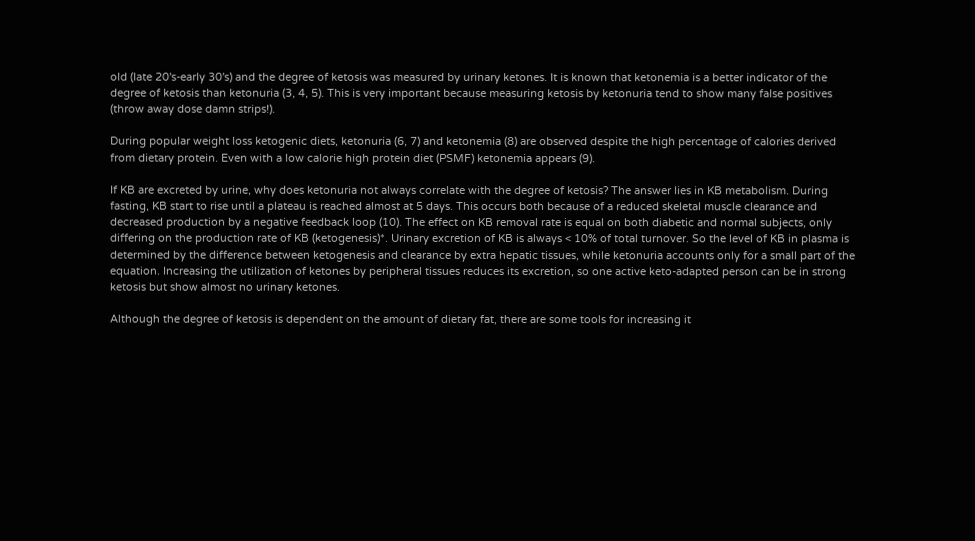old (late 20's-early 30's) and the degree of ketosis was measured by urinary ketones. It is known that ketonemia is a better indicator of the degree of ketosis than ketonuria (3, 4, 5). This is very important because measuring ketosis by ketonuria tend to show many false positives (throw away dose damn strips!).

During popular weight loss ketogenic diets, ketonuria (6, 7) and ketonemia (8) are observed despite the high percentage of calories derived from dietary protein. Even with a low calorie high protein diet (PSMF) ketonemia appears (9).

If KB are excreted by urine, why does ketonuria not always correlate with the degree of ketosis? The answer lies in KB metabolism. During fasting, KB start to rise until a plateau is reached almost at 5 days. This occurs both because of a reduced skeletal muscle clearance and decreased production by a negative feedback loop (10). The effect on KB removal rate is equal on both diabetic and normal subjects, only differing on the production rate of KB (ketogenesis)*. Urinary excretion of KB is always < 10% of total turnover. So the level of KB in plasma is determined by the difference between ketogenesis and clearance by extra hepatic tissues, while ketonuria accounts only for a small part of the equation. Increasing the utilization of ketones by peripheral tissues reduces its excretion, so one active keto-adapted person can be in strong ketosis but show almost no urinary ketones.

Although the degree of ketosis is dependent on the amount of dietary fat, there are some tools for increasing it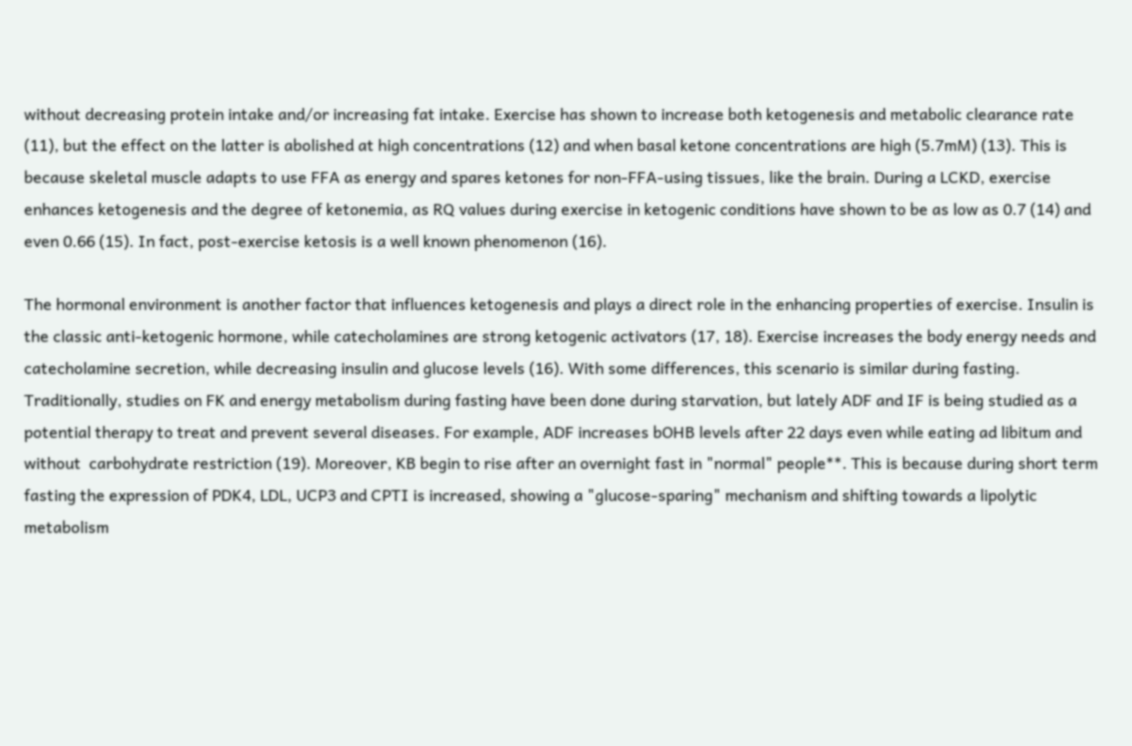without decreasing protein intake and/or increasing fat intake. Exercise has shown to increase both ketogenesis and metabolic clearance rate (11), but the effect on the latter is abolished at high concentrations (12) and when basal ketone concentrations are high (5.7mM) (13). This is because skeletal muscle adapts to use FFA as energy and spares ketones for non-FFA-using tissues, like the brain. During a LCKD, exercise enhances ketogenesis and the degree of ketonemia, as RQ values during exercise in ketogenic conditions have shown to be as low as 0.7 (14) and even 0.66 (15). In fact, post-exercise ketosis is a well known phenomenon (16).

The hormonal environment is another factor that influences ketogenesis and plays a direct role in the enhancing properties of exercise. Insulin is the classic anti-ketogenic hormone, while catecholamines are strong ketogenic activators (17, 18). Exercise increases the body energy needs and catecholamine secretion, while decreasing insulin and glucose levels (16). With some differences, this scenario is similar during fasting. Traditionally, studies on FK and energy metabolism during fasting have been done during starvation, but lately ADF and IF is being studied as a potential therapy to treat and prevent several diseases. For example, ADF increases bOHB levels after 22 days even while eating ad libitum and without  carbohydrate restriction (19). Moreover, KB begin to rise after an overnight fast in "normal" people**. This is because during short term fasting the expression of PDK4, LDL, UCP3 and CPTI is increased, showing a "glucose-sparing" mechanism and shifting towards a lipolytic metabolism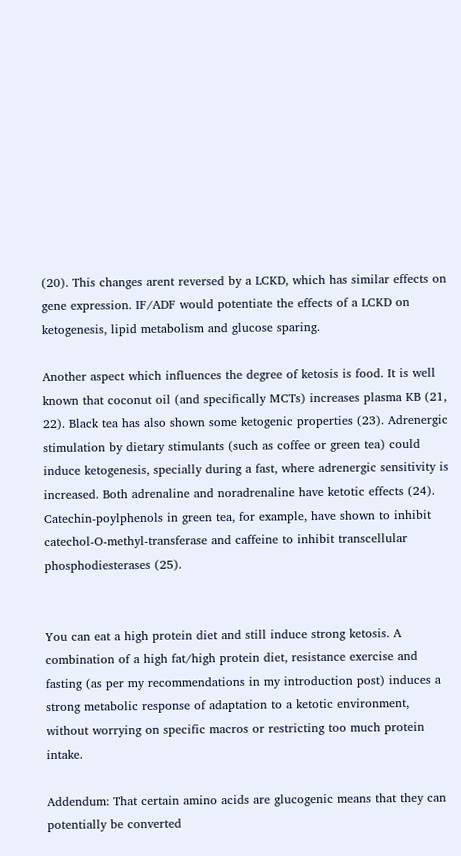(20). This changes arent reversed by a LCKD, which has similar effects on gene expression. IF/ADF would potentiate the effects of a LCKD on ketogenesis, lipid metabolism and glucose sparing.

Another aspect which influences the degree of ketosis is food. It is well known that coconut oil (and specifically MCTs) increases plasma KB (21, 22). Black tea has also shown some ketogenic properties (23). Adrenergic stimulation by dietary stimulants (such as coffee or green tea) could induce ketogenesis, specially during a fast, where adrenergic sensitivity is increased. Both adrenaline and noradrenaline have ketotic effects (24). Catechin-poylphenols in green tea, for example, have shown to inhibit catechol-O-methyl-transferase and caffeine to inhibit transcellular phosphodiesterases (25).


You can eat a high protein diet and still induce strong ketosis. A combination of a high fat/high protein diet, resistance exercise and fasting (as per my recommendations in my introduction post) induces a strong metabolic response of adaptation to a ketotic environment, without worrying on specific macros or restricting too much protein intake.

Addendum: That certain amino acids are glucogenic means that they can potentially be converted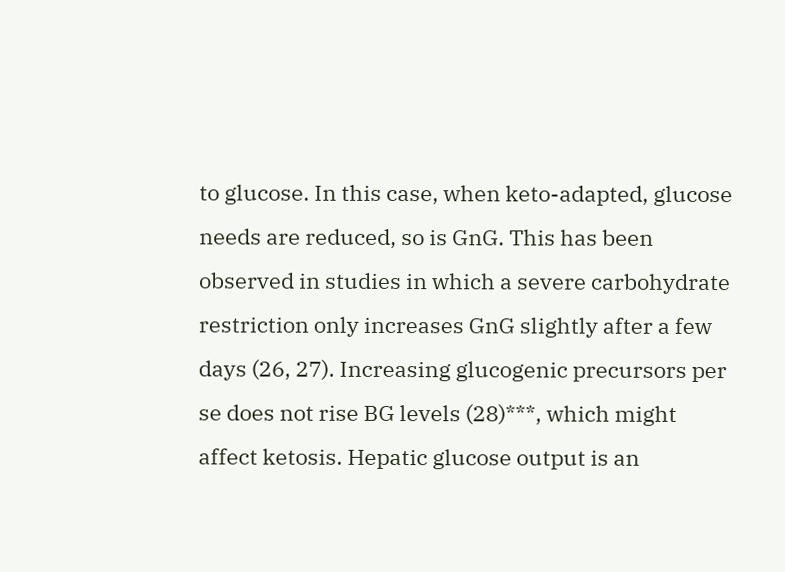to glucose. In this case, when keto-adapted, glucose needs are reduced, so is GnG. This has been observed in studies in which a severe carbohydrate restriction only increases GnG slightly after a few days (26, 27). Increasing glucogenic precursors per se does not rise BG levels (28)***, which might affect ketosis. Hepatic glucose output is an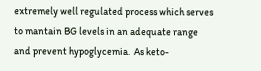extremely well regulated process which serves to mantain BG levels in an adequate range and prevent hypoglycemia.  As keto-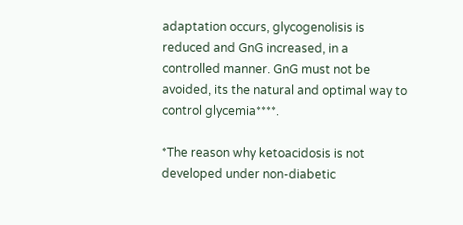adaptation occurs, glycogenolisis is reduced and GnG increased, in a controlled manner. GnG must not be avoided, its the natural and optimal way to control glycemia****.

*The reason why ketoacidosis is not developed under non-diabetic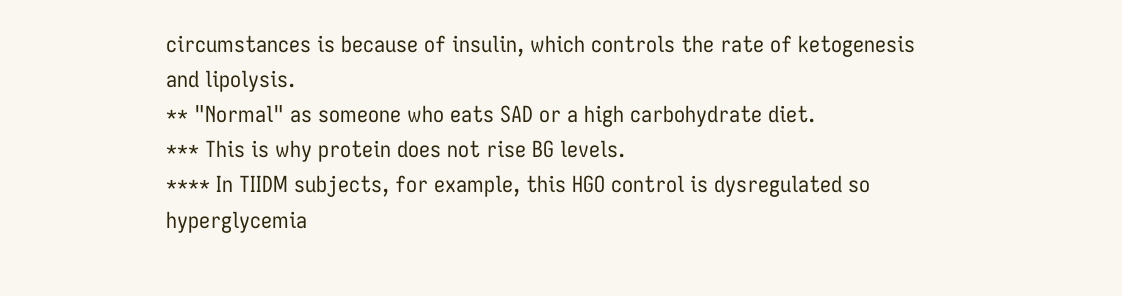circumstances is because of insulin, which controls the rate of ketogenesis and lipolysis.
** "Normal" as someone who eats SAD or a high carbohydrate diet.
*** This is why protein does not rise BG levels.
**** In TIIDM subjects, for example, this HGO control is dysregulated so hyperglycemia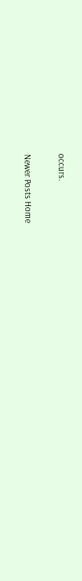occurs.

Newer Posts Home